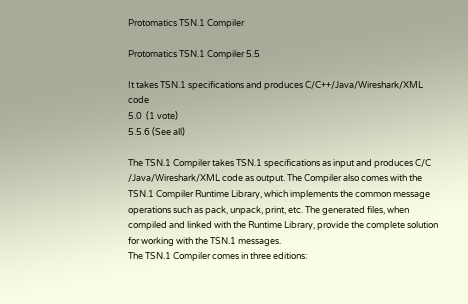Protomatics TSN.1 Compiler

Protomatics TSN.1 Compiler 5.5

It takes TSN.1 specifications and produces C/C++/Java/Wireshark/XML code
5.0  (1 vote)
5.5.6 (See all)

The TSN.1 Compiler takes TSN.1 specifications as input and produces C/C /Java/Wireshark/XML code as output. The Compiler also comes with the TSN.1 Compiler Runtime Library, which implements the common message operations such as pack, unpack, print, etc. The generated files, when compiled and linked with the Runtime Library, provide the complete solution for working with the TSN.1 messages.
The TSN.1 Compiler comes in three editions: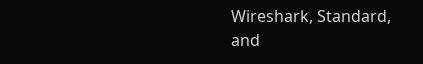Wireshark, Standard, and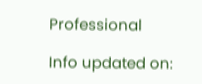Professional

Info updated on: